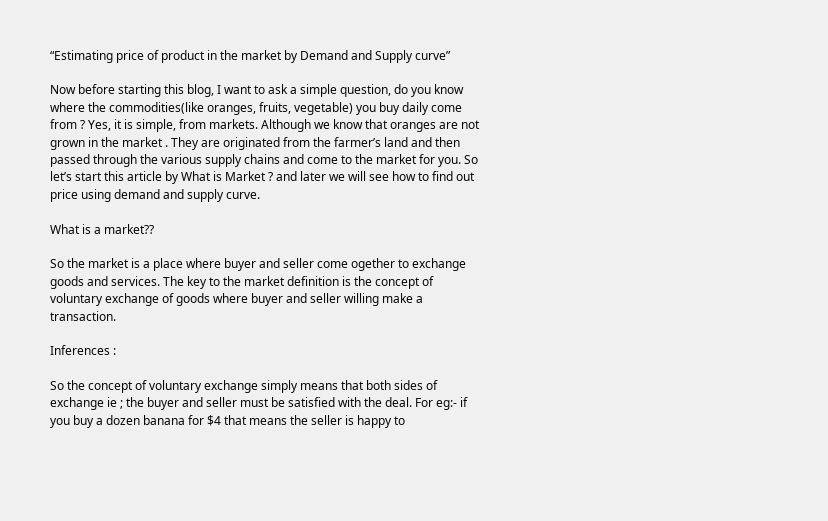“Estimating price of product in the market by Demand and Supply curve”

Now before starting this blog, I want to ask a simple question, do you know where the commodities(like oranges, fruits, vegetable) you buy daily come from ? Yes, it is simple, from markets. Although we know that oranges are not grown in the market . They are originated from the farmer’s land and then passed through the various supply chains and come to the market for you. So let’s start this article by What is Market ? and later we will see how to find out price using demand and supply curve.

What is a market??

So the market is a place where buyer and seller come ogether to exchange goods and services. The key to the market definition is the concept of voluntary exchange of goods where buyer and seller willing make a transaction.

Inferences :

So the concept of voluntary exchange simply means that both sides of exchange ie ; the buyer and seller must be satisfied with the deal. For eg:- if you buy a dozen banana for $4 that means the seller is happy to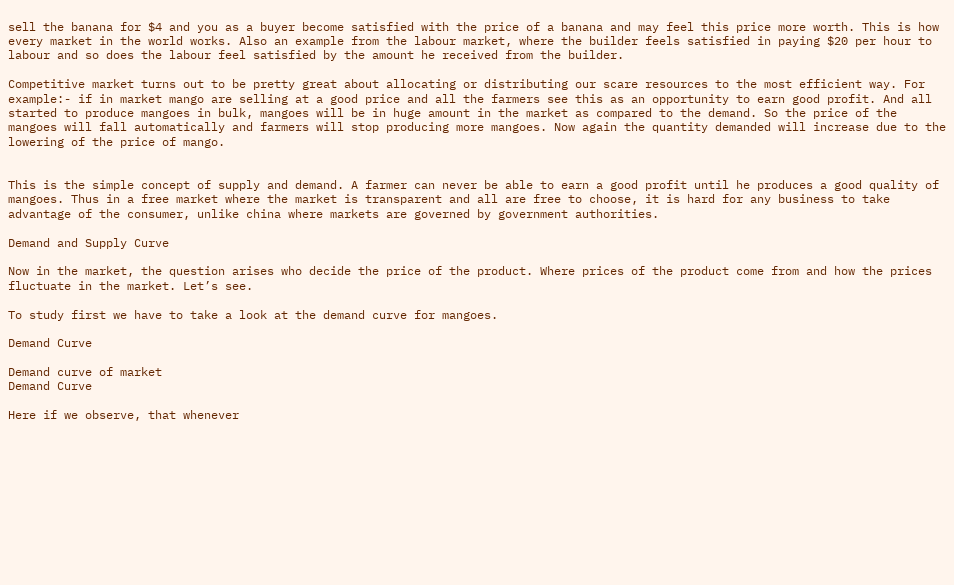sell the banana for $4 and you as a buyer become satisfied with the price of a banana and may feel this price more worth. This is how every market in the world works. Also an example from the labour market, where the builder feels satisfied in paying $20 per hour to labour and so does the labour feel satisfied by the amount he received from the builder.

Competitive market turns out to be pretty great about allocating or distributing our scare resources to the most efficient way. For example:- if in market mango are selling at a good price and all the farmers see this as an opportunity to earn good profit. And all started to produce mangoes in bulk, mangoes will be in huge amount in the market as compared to the demand. So the price of the mangoes will fall automatically and farmers will stop producing more mangoes. Now again the quantity demanded will increase due to the lowering of the price of mango.


This is the simple concept of supply and demand. A farmer can never be able to earn a good profit until he produces a good quality of mangoes. Thus in a free market where the market is transparent and all are free to choose, it is hard for any business to take advantage of the consumer, unlike china where markets are governed by government authorities.

Demand and Supply Curve

Now in the market, the question arises who decide the price of the product. Where prices of the product come from and how the prices fluctuate in the market. Let’s see.

To study first we have to take a look at the demand curve for mangoes.

Demand Curve

Demand curve of market
Demand Curve

Here if we observe, that whenever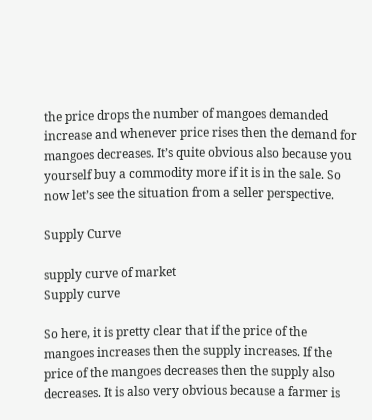the price drops the number of mangoes demanded increase and whenever price rises then the demand for mangoes decreases. It’s quite obvious also because you yourself buy a commodity more if it is in the sale. So now let’s see the situation from a seller perspective.

Supply Curve

supply curve of market
Supply curve

So here, it is pretty clear that if the price of the mangoes increases then the supply increases. If the price of the mangoes decreases then the supply also decreases. It is also very obvious because a farmer is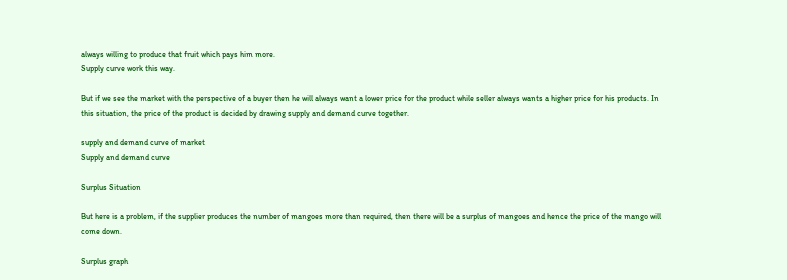always willing to produce that fruit which pays him more.
Supply curve work this way.

But if we see the market with the perspective of a buyer then he will always want a lower price for the product while seller always wants a higher price for his products. In this situation, the price of the product is decided by drawing supply and demand curve together.

supply and demand curve of market
Supply and demand curve

Surplus Situation

But here is a problem, if the supplier produces the number of mangoes more than required, then there will be a surplus of mangoes and hence the price of the mango will come down.

Surplus graph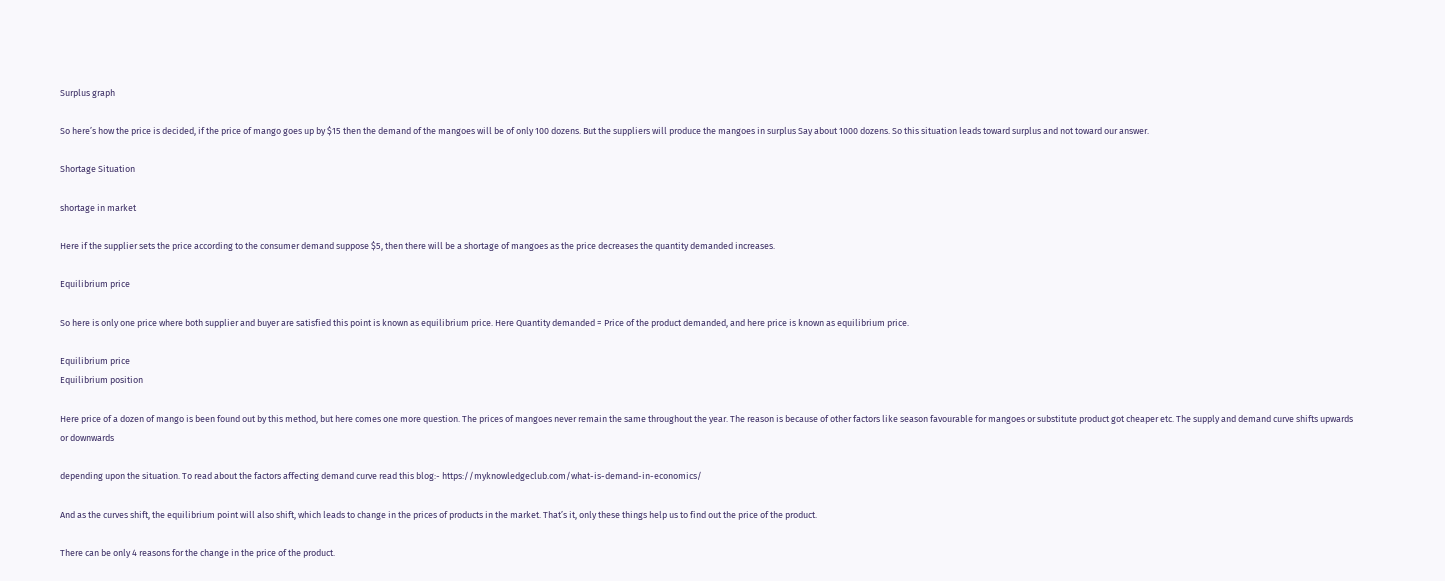Surplus graph

So here’s how the price is decided, if the price of mango goes up by $15 then the demand of the mangoes will be of only 100 dozens. But the suppliers will produce the mangoes in surplus Say about 1000 dozens. So this situation leads toward surplus and not toward our answer.

Shortage Situation

shortage in market

Here if the supplier sets the price according to the consumer demand suppose $5, then there will be a shortage of mangoes as the price decreases the quantity demanded increases.

Equilibrium price

So here is only one price where both supplier and buyer are satisfied this point is known as equilibrium price. Here Quantity demanded = Price of the product demanded, and here price is known as equilibrium price.

Equilibrium price
Equilibrium position

Here price of a dozen of mango is been found out by this method, but here comes one more question. The prices of mangoes never remain the same throughout the year. The reason is because of other factors like season favourable for mangoes or substitute product got cheaper etc. The supply and demand curve shifts upwards or downwards

depending upon the situation. To read about the factors affecting demand curve read this blog:- https://myknowledgeclub.com/what-is-demand-in-economics/

And as the curves shift, the equilibrium point will also shift, which leads to change in the prices of products in the market. That’s it, only these things help us to find out the price of the product.

There can be only 4 reasons for the change in the price of the product.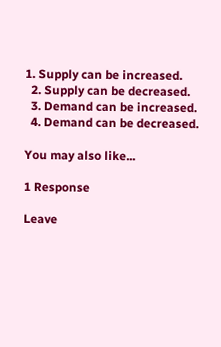1. Supply can be increased.
  2. Supply can be decreased.
  3. Demand can be increased.
  4. Demand can be decreased.

You may also like...

1 Response

Leave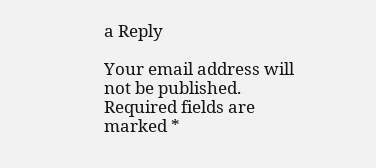a Reply

Your email address will not be published. Required fields are marked *